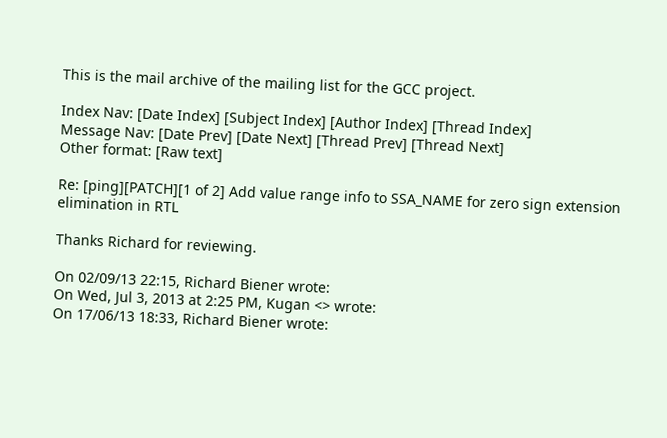This is the mail archive of the mailing list for the GCC project.

Index Nav: [Date Index] [Subject Index] [Author Index] [Thread Index]
Message Nav: [Date Prev] [Date Next] [Thread Prev] [Thread Next]
Other format: [Raw text]

Re: [ping][PATCH][1 of 2] Add value range info to SSA_NAME for zero sign extension elimination in RTL

Thanks Richard for reviewing.

On 02/09/13 22:15, Richard Biener wrote:
On Wed, Jul 3, 2013 at 2:25 PM, Kugan <> wrote:
On 17/06/13 18:33, Richard Biener wrote: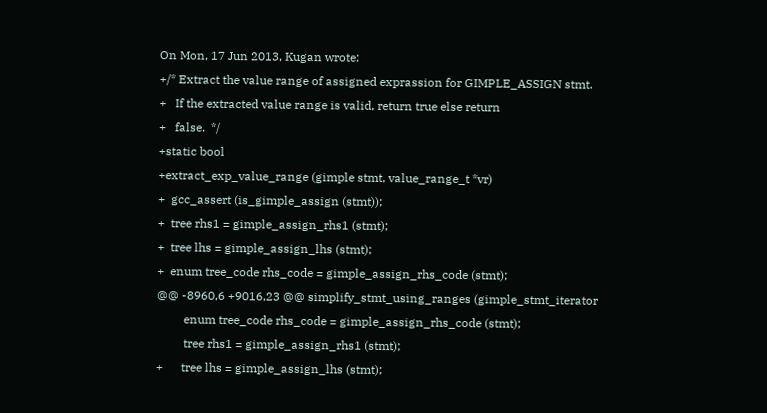On Mon, 17 Jun 2013, Kugan wrote:
+/* Extract the value range of assigned exprassion for GIMPLE_ASSIGN stmt.
+   If the extracted value range is valid, return true else return
+   false.  */
+static bool
+extract_exp_value_range (gimple stmt, value_range_t *vr)
+  gcc_assert (is_gimple_assign (stmt));
+  tree rhs1 = gimple_assign_rhs1 (stmt);
+  tree lhs = gimple_assign_lhs (stmt);
+  enum tree_code rhs_code = gimple_assign_rhs_code (stmt);
@@ -8960,6 +9016,23 @@ simplify_stmt_using_ranges (gimple_stmt_iterator
         enum tree_code rhs_code = gimple_assign_rhs_code (stmt);
         tree rhs1 = gimple_assign_rhs1 (stmt);
+      tree lhs = gimple_assign_lhs (stmt);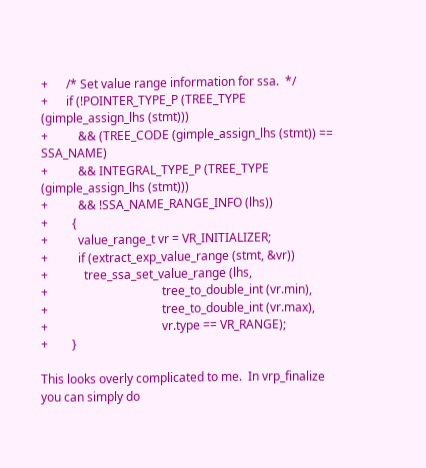+      /* Set value range information for ssa.  */
+      if (!POINTER_TYPE_P (TREE_TYPE (gimple_assign_lhs (stmt)))
+          && (TREE_CODE (gimple_assign_lhs (stmt)) == SSA_NAME)
+          && INTEGRAL_TYPE_P (TREE_TYPE (gimple_assign_lhs (stmt)))
+          && !SSA_NAME_RANGE_INFO (lhs))
+        {
+          value_range_t vr = VR_INITIALIZER;
+          if (extract_exp_value_range (stmt, &vr))
+            tree_ssa_set_value_range (lhs,
+                                      tree_to_double_int (vr.min),
+                                      tree_to_double_int (vr.max),
+                                      vr.type == VR_RANGE);
+        }

This looks overly complicated to me.  In vrp_finalize you can simply do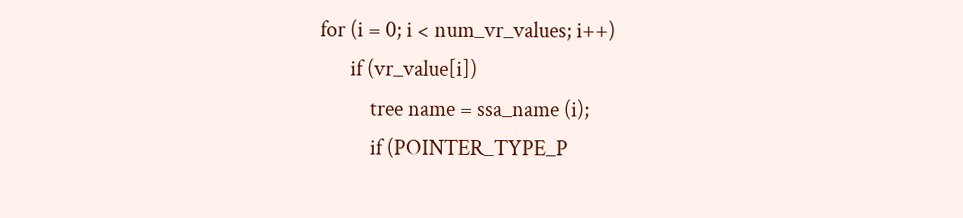for (i = 0; i < num_vr_values; i++)
      if (vr_value[i])
          tree name = ssa_name (i);
          if (POINTER_TYPE_P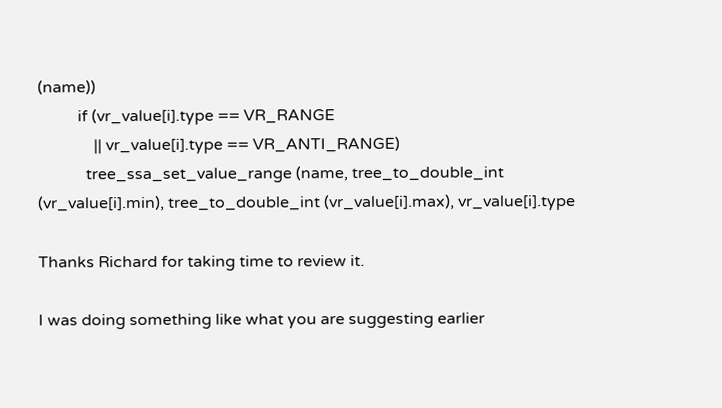(name))
          if (vr_value[i].type == VR_RANGE
              || vr_value[i].type == VR_ANTI_RANGE)
            tree_ssa_set_value_range (name, tree_to_double_int
(vr_value[i].min), tree_to_double_int (vr_value[i].max), vr_value[i].type

Thanks Richard for taking time to review it.

I was doing something like what you are suggesting earlier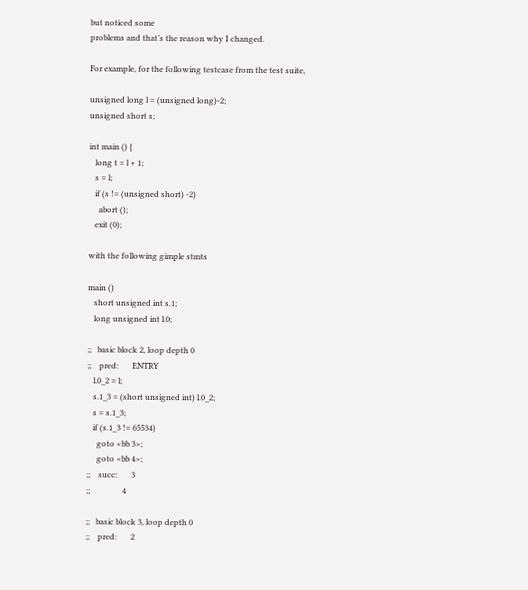but noticed some
problems and that’s the reason why I changed.

For example, for the following testcase from the test suite,

unsigned long l = (unsigned long)-2;
unsigned short s;

int main () {
   long t = l + 1;
   s = l;
   if (s != (unsigned short) -2)
     abort ();
   exit (0);

with the following gimple stmts

main ()
   short unsigned int s.1;
   long unsigned int l.0;

;;   basic block 2, loop depth 0
;;    pred:       ENTRY
   l.0_2 = l;
   s.1_3 = (short unsigned int) l.0_2;
   s = s.1_3;
   if (s.1_3 != 65534)
     goto <bb 3>;
     goto <bb 4>;
;;    succ:       3
;;                4

;;   basic block 3, loop depth 0
;;    pred:       2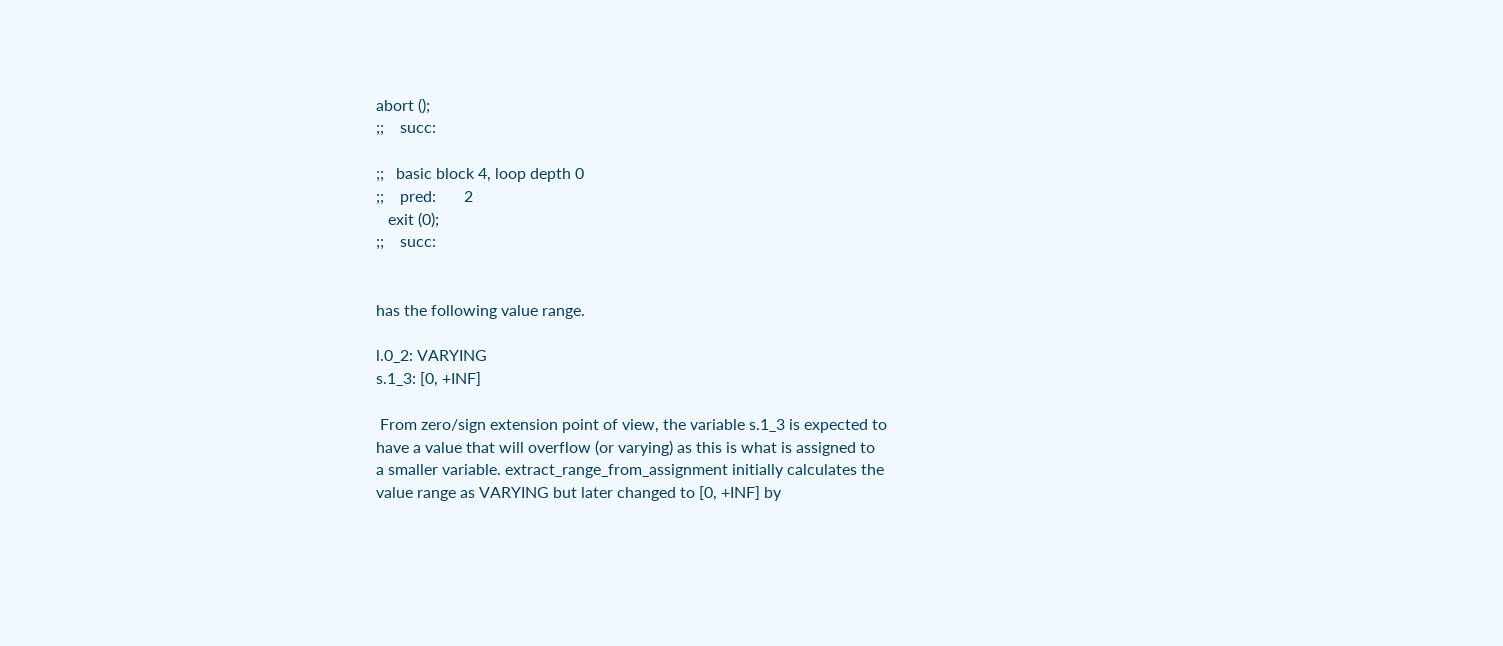abort ();
;;    succ:

;;   basic block 4, loop depth 0
;;    pred:       2
   exit (0);
;;    succ:


has the following value range.

l.0_2: VARYING
s.1_3: [0, +INF]

 From zero/sign extension point of view, the variable s.1_3 is expected to
have a value that will overflow (or varying) as this is what is assigned to
a smaller variable. extract_range_from_assignment initially calculates the
value range as VARYING but later changed to [0, +INF] by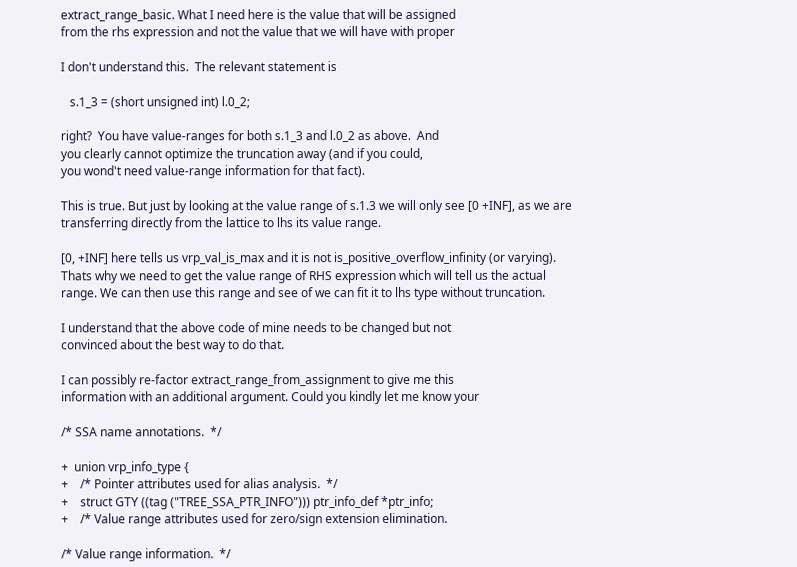extract_range_basic. What I need here is the value that will be assigned
from the rhs expression and not the value that we will have with proper

I don't understand this.  The relevant statement is

   s.1_3 = (short unsigned int) l.0_2;

right?  You have value-ranges for both s.1_3 and l.0_2 as above.  And
you clearly cannot optimize the truncation away (and if you could,
you wond't need value-range information for that fact).

This is true. But just by looking at the value range of s.1.3 we will only see [0 +INF], as we are transferring directly from the lattice to lhs its value range.

[0, +INF] here tells us vrp_val_is_max and it is not is_positive_overflow_infinity (or varying). Thats why we need to get the value range of RHS expression which will tell us the actual range. We can then use this range and see of we can fit it to lhs type without truncation.

I understand that the above code of mine needs to be changed but not
convinced about the best way to do that.

I can possibly re-factor extract_range_from_assignment to give me this
information with an additional argument. Could you kindly let me know your

/* SSA name annotations.  */

+  union vrp_info_type {
+    /* Pointer attributes used for alias analysis.  */
+    struct GTY ((tag ("TREE_SSA_PTR_INFO"))) ptr_info_def *ptr_info;
+    /* Value range attributes used for zero/sign extension elimination.

/* Value range information.  */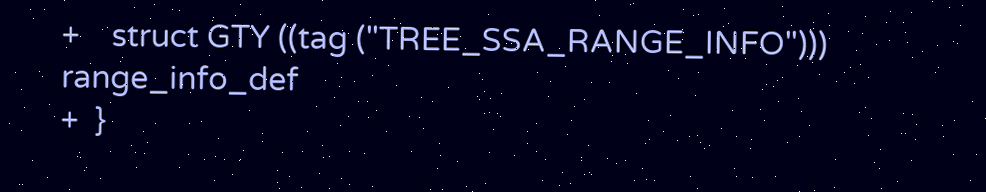+    struct GTY ((tag ("TREE_SSA_RANGE_INFO"))) range_info_def
+  }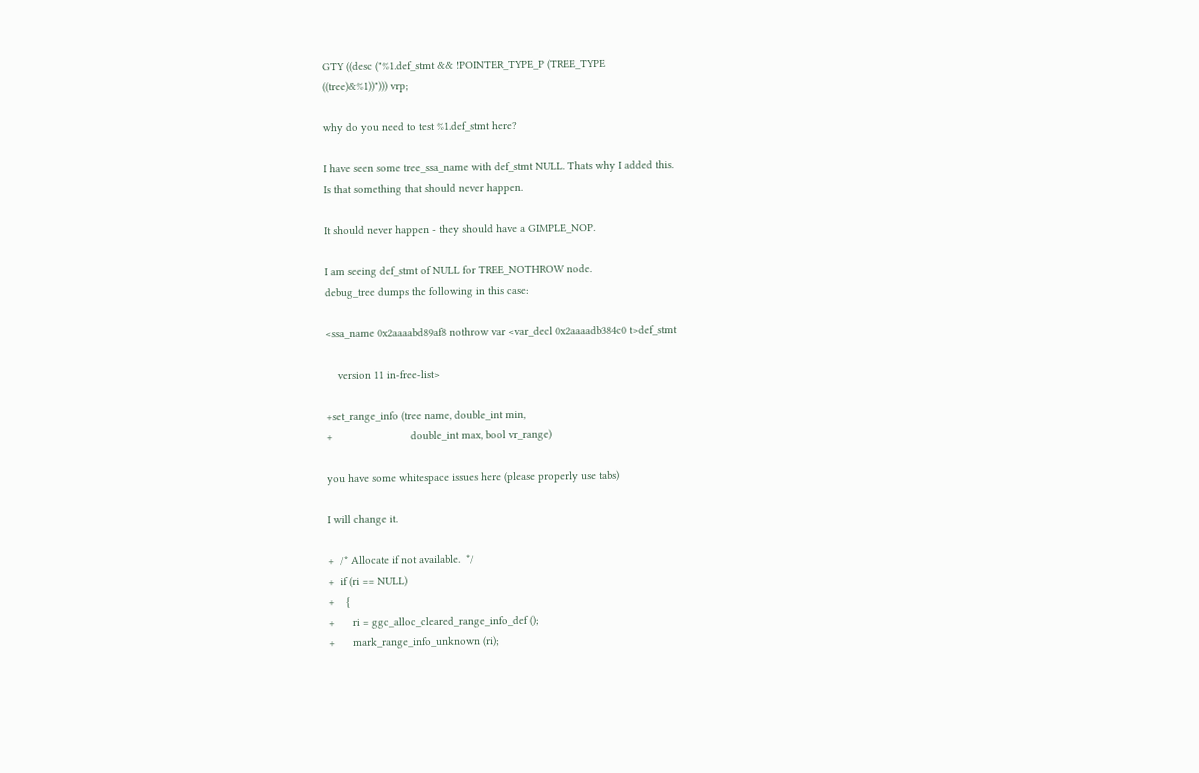GTY ((desc ("%1.def_stmt && !POINTER_TYPE_P (TREE_TYPE
((tree)&%1))"))) vrp;

why do you need to test %1.def_stmt here?

I have seen some tree_ssa_name with def_stmt NULL. Thats why I added this.
Is that something that should never happen.

It should never happen - they should have a GIMPLE_NOP.

I am seeing def_stmt of NULL for TREE_NOTHROW node.
debug_tree dumps the following in this case:

<ssa_name 0x2aaaabd89af8 nothrow var <var_decl 0x2aaaadb384c0 t>def_stmt

    version 11 in-free-list>

+set_range_info (tree name, double_int min,
+                          double_int max, bool vr_range)

you have some whitespace issues here (please properly use tabs)

I will change it.

+  /* Allocate if not available.  */
+  if (ri == NULL)
+    {
+      ri = ggc_alloc_cleared_range_info_def ();
+      mark_range_info_unknown (ri);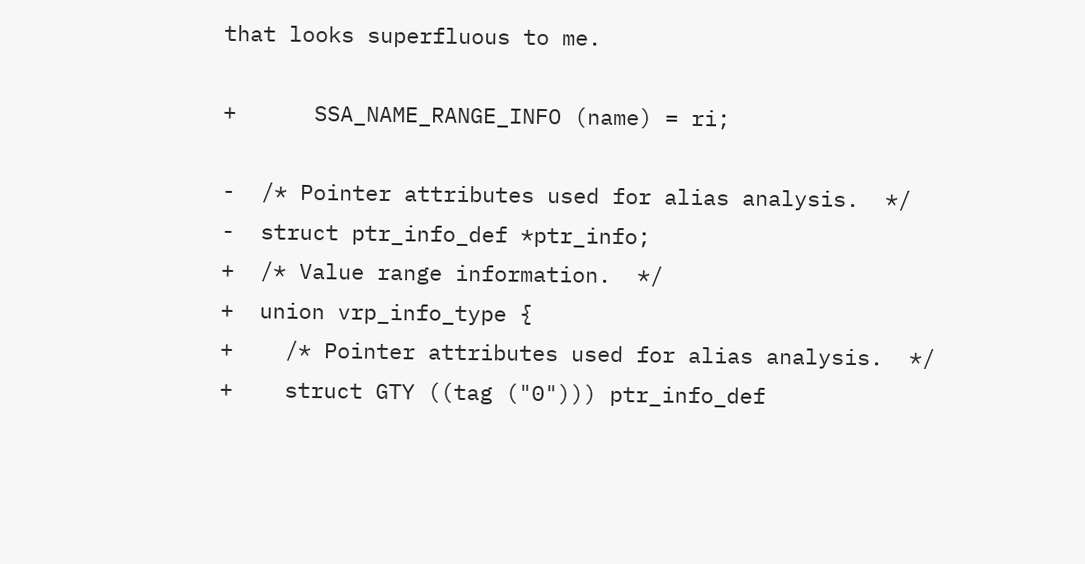that looks superfluous to me.

+      SSA_NAME_RANGE_INFO (name) = ri;

-  /* Pointer attributes used for alias analysis.  */
-  struct ptr_info_def *ptr_info;
+  /* Value range information.  */
+  union vrp_info_type {
+    /* Pointer attributes used for alias analysis.  */
+    struct GTY ((tag ("0"))) ptr_info_def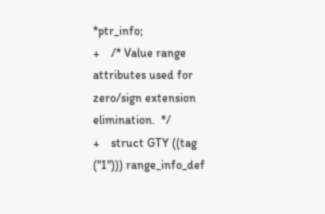*ptr_info;
+    /* Value range attributes used for zero/sign extension elimination.  */
+    struct GTY ((tag ("1"))) range_info_def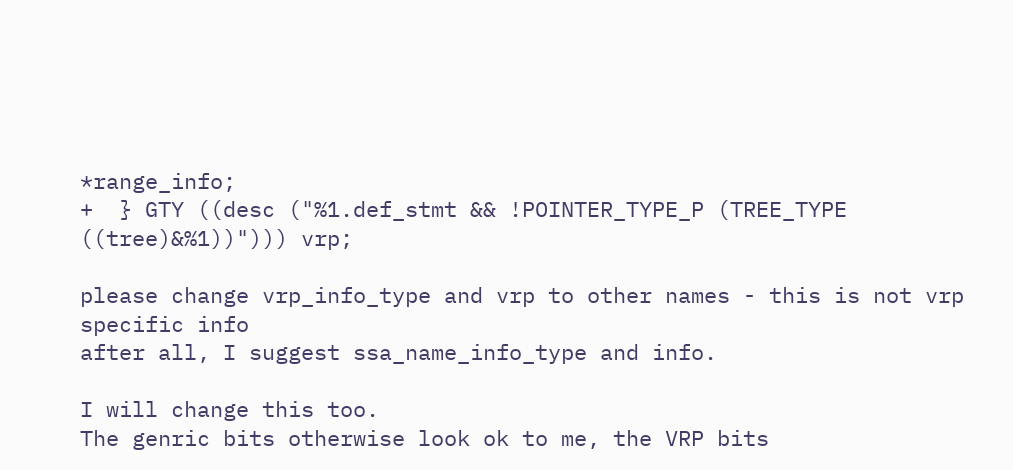*range_info;
+  } GTY ((desc ("%1.def_stmt && !POINTER_TYPE_P (TREE_TYPE
((tree)&%1))"))) vrp;

please change vrp_info_type and vrp to other names - this is not vrp
specific info
after all, I suggest ssa_name_info_type and info.

I will change this too.
The genric bits otherwise look ok to me, the VRP bits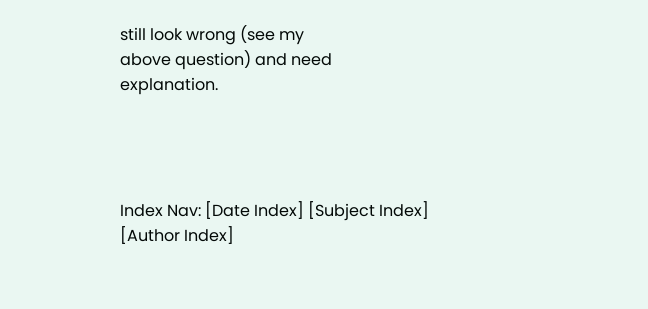still look wrong (see my
above question) and need explanation.




Index Nav: [Date Index] [Subject Index] [Author Index]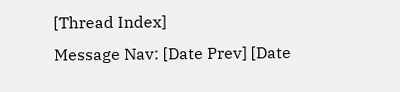[Thread Index]
Message Nav: [Date Prev] [Date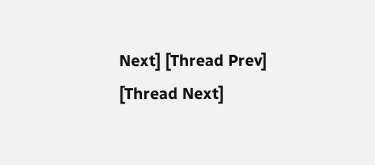Next] [Thread Prev] [Thread Next]